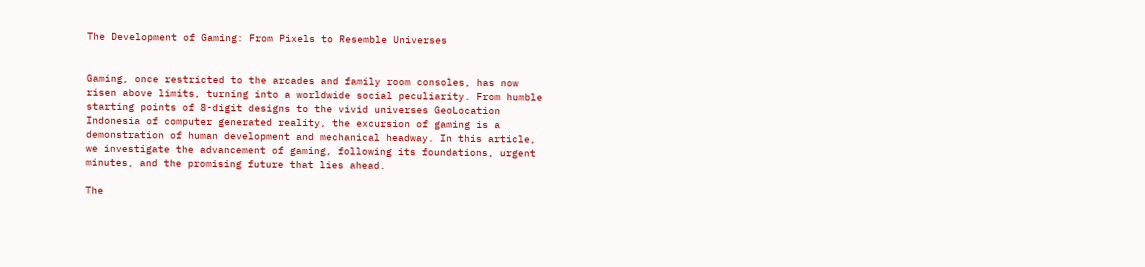The Development of Gaming: From Pixels to Resemble Universes


Gaming, once restricted to the arcades and family room consoles, has now risen above limits, turning into a worldwide social peculiarity. From humble starting points of 8-digit designs to the vivid universes GeoLocation Indonesia of computer generated reality, the excursion of gaming is a demonstration of human development and mechanical headway. In this article, we investigate the advancement of gaming, following its foundations, urgent minutes, and the promising future that lies ahead.

The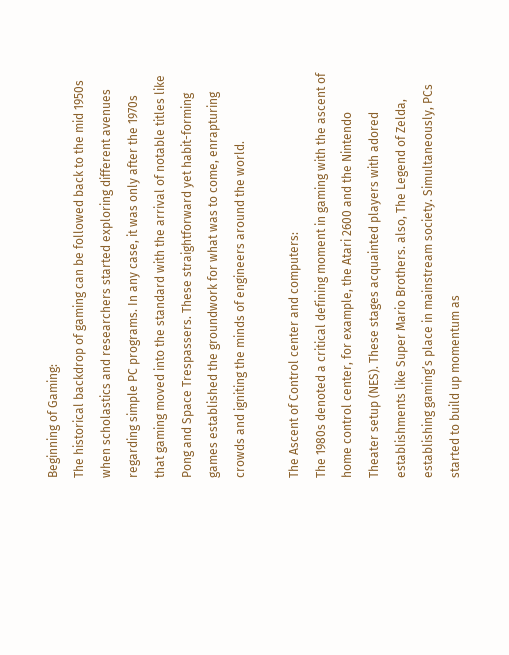Beginning of Gaming:
The historical backdrop of gaming can be followed back to the mid 1950s when scholastics and researchers started exploring different avenues regarding simple PC programs. In any case, it was only after the 1970s that gaming moved into the standard with the arrival of notable titles like Pong and Space Trespassers. These straightforward yet habit-forming games established the groundwork for what was to come, enrapturing crowds and igniting the minds of engineers around the world.

The Ascent of Control center and computers:
The 1980s denoted a critical defining moment in gaming with the ascent of home control center, for example, the Atari 2600 and the Nintendo Theater setup (NES). These stages acquainted players with adored establishments like Super Mario Brothers. also, The Legend of Zelda, establishing gaming’s place in mainstream society. Simultaneously, PCs started to build up momentum as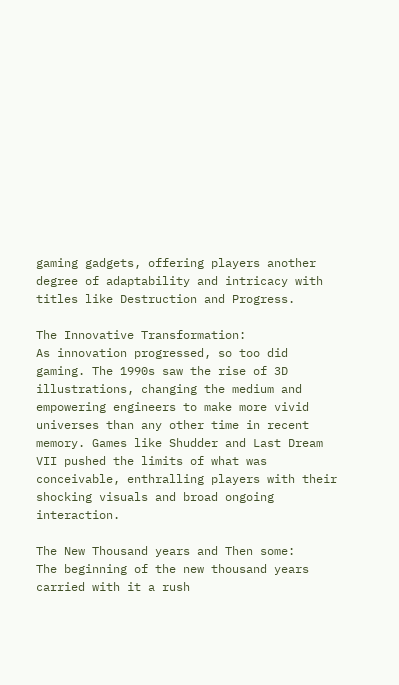gaming gadgets, offering players another degree of adaptability and intricacy with titles like Destruction and Progress.

The Innovative Transformation:
As innovation progressed, so too did gaming. The 1990s saw the rise of 3D illustrations, changing the medium and empowering engineers to make more vivid universes than any other time in recent memory. Games like Shudder and Last Dream VII pushed the limits of what was conceivable, enthralling players with their shocking visuals and broad ongoing interaction.

The New Thousand years and Then some:
The beginning of the new thousand years carried with it a rush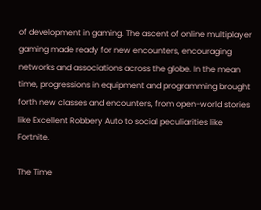of development in gaming. The ascent of online multiplayer gaming made ready for new encounters, encouraging networks and associations across the globe. In the mean time, progressions in equipment and programming brought forth new classes and encounters, from open-world stories like Excellent Robbery Auto to social peculiarities like Fortnite.

The Time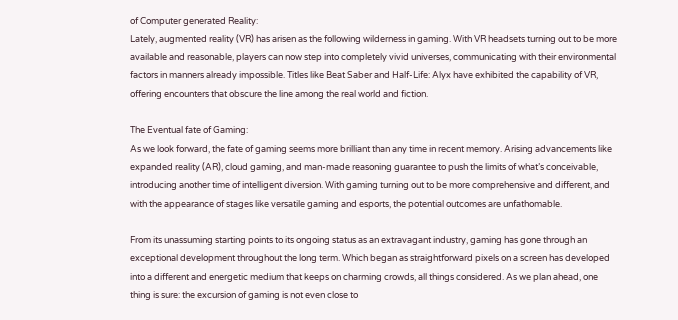of Computer generated Reality:
Lately, augmented reality (VR) has arisen as the following wilderness in gaming. With VR headsets turning out to be more available and reasonable, players can now step into completely vivid universes, communicating with their environmental factors in manners already impossible. Titles like Beat Saber and Half-Life: Alyx have exhibited the capability of VR, offering encounters that obscure the line among the real world and fiction.

The Eventual fate of Gaming:
As we look forward, the fate of gaming seems more brilliant than any time in recent memory. Arising advancements like expanded reality (AR), cloud gaming, and man-made reasoning guarantee to push the limits of what’s conceivable, introducing another time of intelligent diversion. With gaming turning out to be more comprehensive and different, and with the appearance of stages like versatile gaming and esports, the potential outcomes are unfathomable.

From its unassuming starting points to its ongoing status as an extravagant industry, gaming has gone through an exceptional development throughout the long term. Which began as straightforward pixels on a screen has developed into a different and energetic medium that keeps on charming crowds, all things considered. As we plan ahead, one thing is sure: the excursion of gaming is not even close to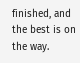finished, and the best is on the way.